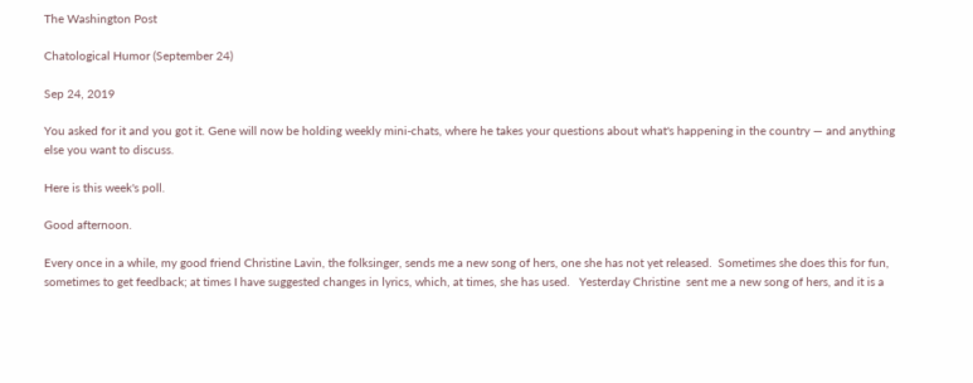The Washington Post

Chatological Humor (September 24)

Sep 24, 2019

You asked for it and you got it. Gene will now be holding weekly mini-chats, where he takes your questions about what's happening in the country — and anything else you want to discuss.

Here is this week's poll.

Good afternoon.

Every once in a while, my good friend Christine Lavin, the folksinger, sends me a new song of hers, one she has not yet released.  Sometimes she does this for fun, sometimes to get feedback; at times I have suggested changes in lyrics, which, at times, she has used.   Yesterday Christine  sent me a new song of hers, and it is a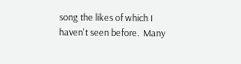song the likes of which I haven't seen before.  Many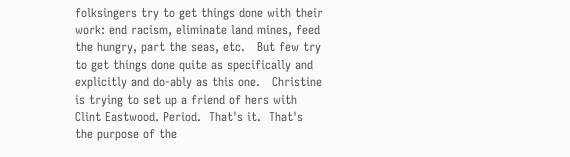folksingers try to get things done with their work: end racism, eliminate land mines, feed the hungry, part the seas, etc.   But few try to get things done quite as specifically and explicitly and do-ably as this one.   Christine is trying to set up a friend of hers with Clint Eastwood. Period.  That's it.  That's the purpose of the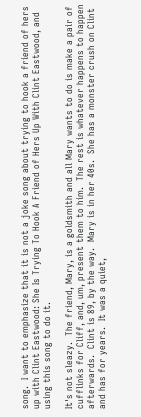song.  I want to emphasize that it is not a joke song about trying to hook a friend of hers up with Clint Eastwood: She Is Trying To Hook A Friend of Hers Up With Clint Eastwood, and using this song to do it.

It's not sleazy.  The friend, Mary, is a goldsmith and all Mary wants to do is make a pair of cufflinks for Cliff, and, um, present them to him.  The rest is whatever happens to happen afterwards.  Clint is 89, by the way.  Mary is in her 40s.  She has a monster crush on Clint and has for years.  It was a quiet,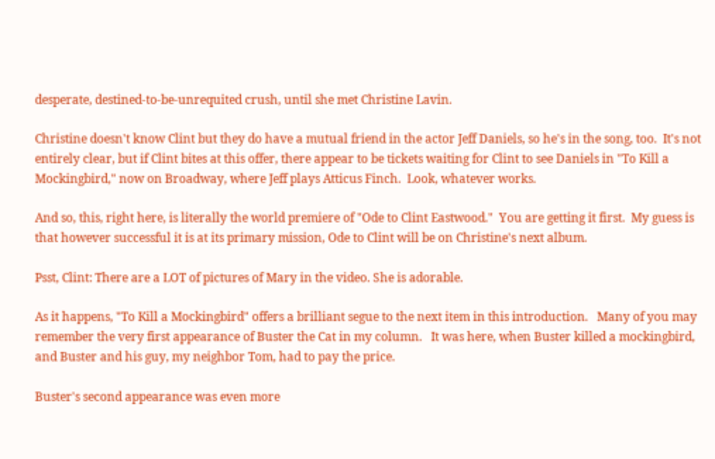desperate, destined-to-be-unrequited crush, until she met Christine Lavin.

Christine doesn't know Clint but they do have a mutual friend in the actor Jeff Daniels, so he's in the song, too.  It's not entirely clear, but if Clint bites at this offer, there appear to be tickets waiting for Clint to see Daniels in "To Kill a Mockingbird," now on Broadway, where Jeff plays Atticus Finch.  Look, whatever works.

And so, this, right here, is literally the world premiere of "Ode to Clint Eastwood."  You are getting it first.  My guess is that however successful it is at its primary mission, Ode to Clint will be on Christine's next album.

Psst, Clint: There are a LOT of pictures of Mary in the video. She is adorable.

As it happens, "To Kill a Mockingbird" offers a brilliant segue to the next item in this introduction.   Many of you may remember the very first appearance of Buster the Cat in my column.   It was here, when Buster killed a mockingbird, and Buster and his guy, my neighbor Tom, had to pay the price.

Buster's second appearance was even more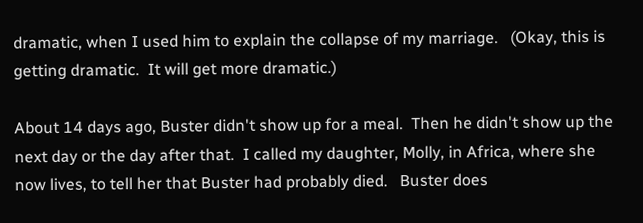dramatic, when I used him to explain the collapse of my marriage.   (Okay, this is getting dramatic.  It will get more dramatic.)

About 14 days ago, Buster didn't show up for a meal.  Then he didn't show up the next day or the day after that.  I called my daughter, Molly, in Africa, where she now lives, to tell her that Buster had probably died.   Buster does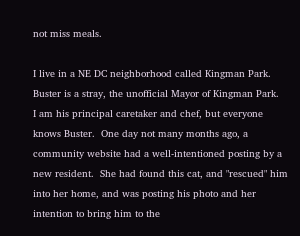not miss meals.

I live in a NE DC neighborhood called Kingman Park.  Buster is a stray, the unofficial Mayor of Kingman Park.   I am his principal caretaker and chef, but everyone knows Buster.  One day not many months ago, a community website had a well-intentioned posting by a new resident.  She had found this cat, and "rescued" him into her home, and was posting his photo and her intention to bring him to the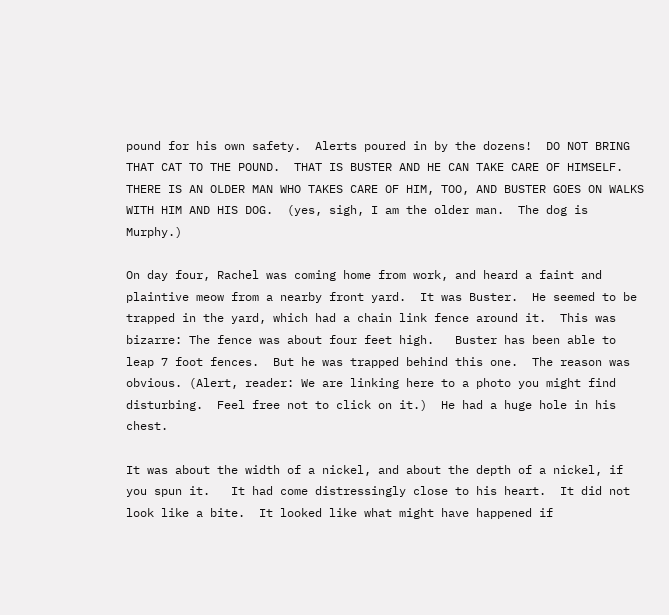pound for his own safety.  Alerts poured in by the dozens!  DO NOT BRING THAT CAT TO THE POUND.  THAT IS BUSTER AND HE CAN TAKE CARE OF HIMSELF.  THERE IS AN OLDER MAN WHO TAKES CARE OF HIM, TOO, AND BUSTER GOES ON WALKS WITH HIM AND HIS DOG.  (yes, sigh, I am the older man.  The dog is Murphy.)

On day four, Rachel was coming home from work, and heard a faint and plaintive meow from a nearby front yard.  It was Buster.  He seemed to be trapped in the yard, which had a chain link fence around it.  This was bizarre: The fence was about four feet high.   Buster has been able to leap 7 foot fences.  But he was trapped behind this one.  The reason was obvious. (Alert, reader: We are linking here to a photo you might find disturbing.  Feel free not to click on it.)  He had a huge hole in his chest.

It was about the width of a nickel, and about the depth of a nickel, if you spun it.   It had come distressingly close to his heart.  It did not look like a bite.  It looked like what might have happened if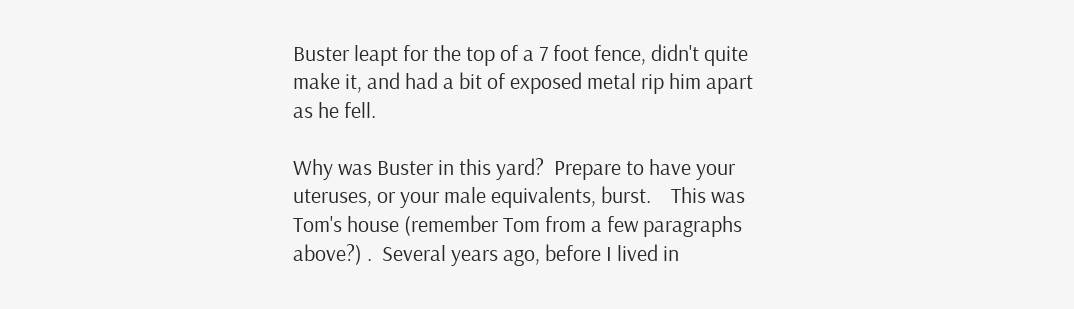Buster leapt for the top of a 7 foot fence, didn't quite make it, and had a bit of exposed metal rip him apart as he fell.

Why was Buster in this yard?  Prepare to have your uteruses, or your male equivalents, burst.    This was Tom's house (remember Tom from a few paragraphs above?) .  Several years ago, before I lived in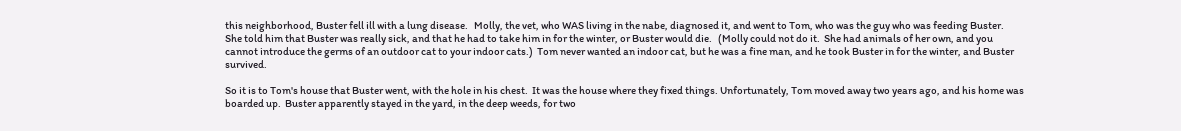this neighborhood, Buster fell ill with a lung disease.   Molly, the vet, who WAS living in the nabe, diagnosed it, and went to Tom, who was the guy who was feeding Buster.   She told him that Buster was really sick, and that he had to take him in for the winter, or Buster would die.   (Molly could not do it.  She had animals of her own, and you cannot introduce the germs of an outdoor cat to your indoor cats.)  Tom never wanted an indoor cat, but he was a fine man, and he took Buster in for the winter, and Buster survived.

So it is to Tom's house that Buster went, with the hole in his chest.  It was the house where they fixed things. Unfortunately, Tom moved away two years ago, and his home was boarded up.  Buster apparently stayed in the yard, in the deep weeds, for two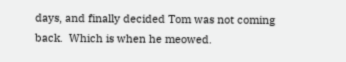days, and finally decided Tom was not coming back.  Which is when he meowed.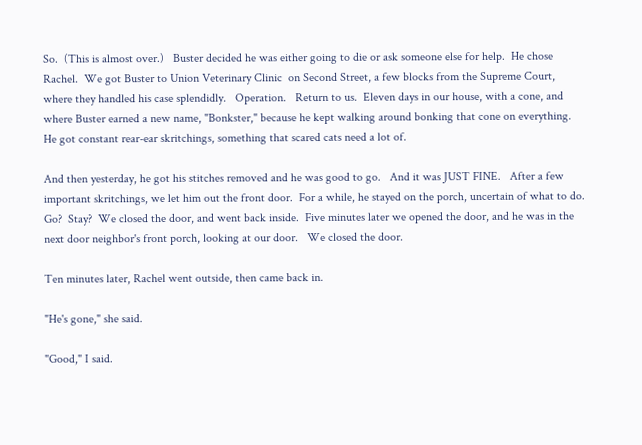So.  (This is almost over.)   Buster decided he was either going to die or ask someone else for help.  He chose Rachel.  We got Buster to Union Veterinary Clinic  on Second Street, a few blocks from the Supreme Court, where they handled his case splendidly.   Operation.   Return to us.  Eleven days in our house, with a cone, and where Buster earned a new name, "Bonkster," because he kept walking around bonking that cone on everything.   He got constant rear-ear skritchings, something that scared cats need a lot of.

And then yesterday, he got his stitches removed and he was good to go.   And it was JUST FINE.   After a few important skritchings, we let him out the front door.  For a while, he stayed on the porch, uncertain of what to do.  Go?  Stay?  We closed the door, and went back inside.  Five minutes later we opened the door, and he was in the next door neighbor's front porch, looking at our door.   We closed the door.

Ten minutes later, Rachel went outside, then came back in.

"He's gone," she said.

"Good," I said.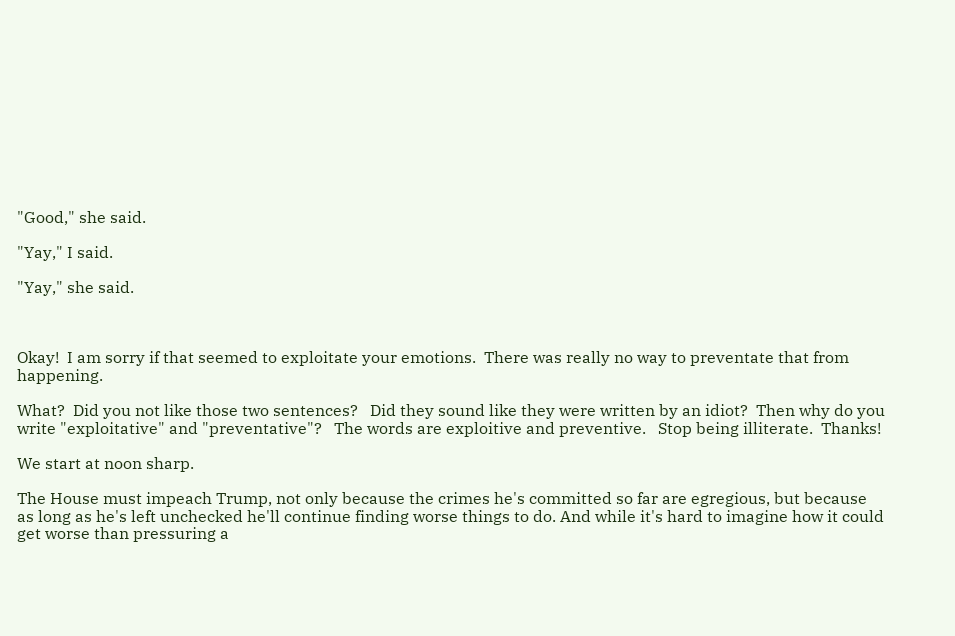"Good," she said.

"Yay," I said.

"Yay," she said.



Okay!  I am sorry if that seemed to exploitate your emotions.  There was really no way to preventate that from happening.

What?  Did you not like those two sentences?   Did they sound like they were written by an idiot?  Then why do you write "exploitative" and "preventative"?   The words are exploitive and preventive.   Stop being illiterate.  Thanks!

We start at noon sharp.

The House must impeach Trump, not only because the crimes he's committed so far are egregious, but because as long as he's left unchecked he'll continue finding worse things to do. And while it's hard to imagine how it could get worse than pressuring a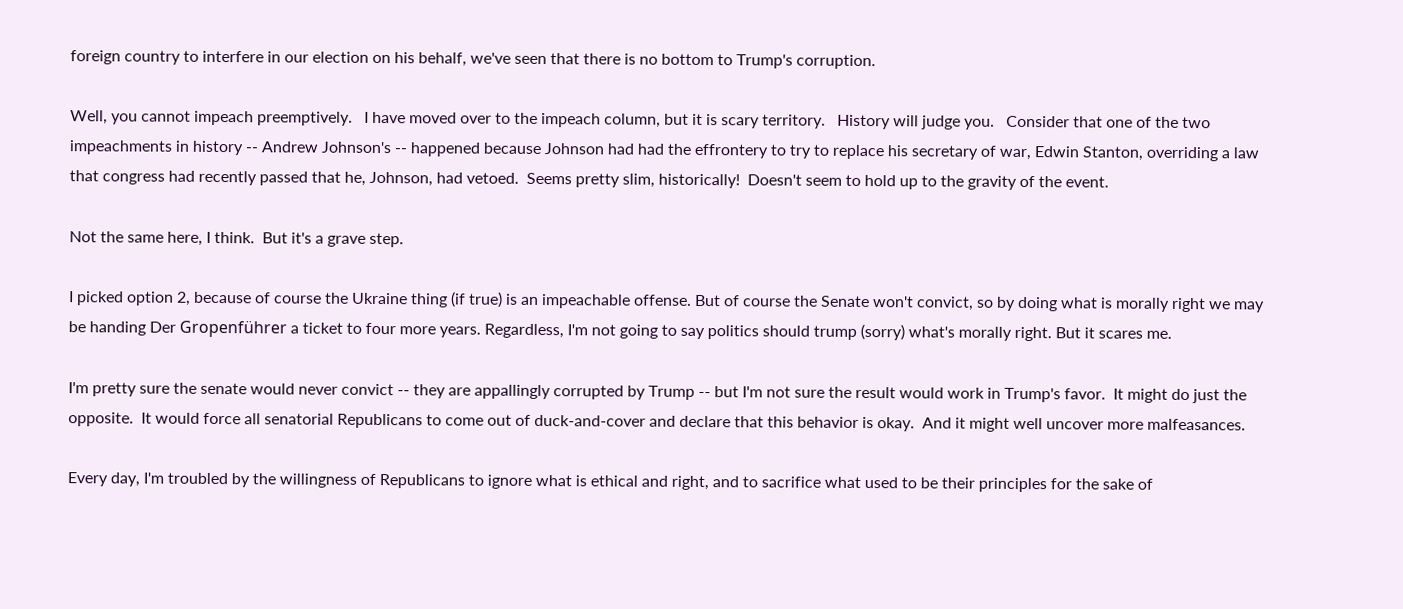foreign country to interfere in our election on his behalf, we've seen that there is no bottom to Trump's corruption.

Well, you cannot impeach preemptively.   I have moved over to the impeach column, but it is scary territory.   History will judge you.   Consider that one of the two impeachments in history -- Andrew Johnson's -- happened because Johnson had had the effrontery to try to replace his secretary of war, Edwin Stanton, overriding a law that congress had recently passed that he, Johnson, had vetoed.  Seems pretty slim, historically!  Doesn't seem to hold up to the gravity of the event.

Not the same here, I think.  But it's a grave step.

I picked option 2, because of course the Ukraine thing (if true) is an impeachable offense. But of course the Senate won't convict, so by doing what is morally right we may be handing Der Gropenführer a ticket to four more years. Regardless, I'm not going to say politics should trump (sorry) what's morally right. But it scares me.

I'm pretty sure the senate would never convict -- they are appallingly corrupted by Trump -- but I'm not sure the result would work in Trump's favor.  It might do just the opposite.  It would force all senatorial Republicans to come out of duck-and-cover and declare that this behavior is okay.  And it might well uncover more malfeasances.

Every day, I'm troubled by the willingness of Republicans to ignore what is ethical and right, and to sacrifice what used to be their principles for the sake of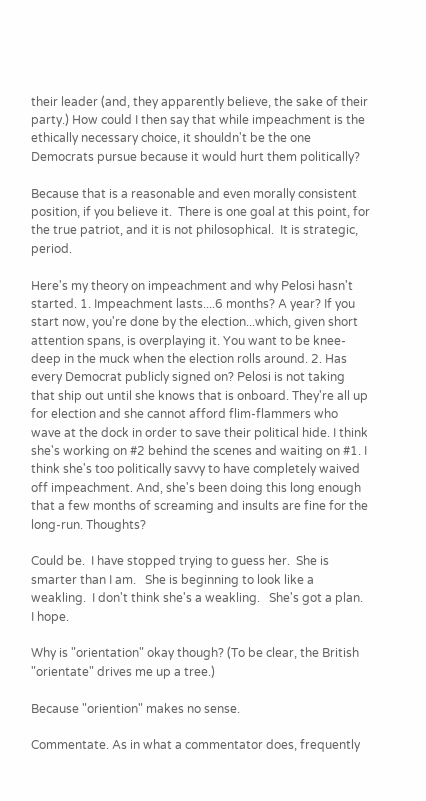their leader (and, they apparently believe, the sake of their party.) How could I then say that while impeachment is the ethically necessary choice, it shouldn't be the one Democrats pursue because it would hurt them politically?

Because that is a reasonable and even morally consistent position, if you believe it.  There is one goal at this point, for the true patriot, and it is not philosophical.  It is strategic, period.

Here's my theory on impeachment and why Pelosi hasn't started. 1. Impeachment lasts....6 months? A year? If you start now, you're done by the election...which, given short attention spans, is overplaying it. You want to be knee-deep in the muck when the election rolls around. 2. Has every Democrat publicly signed on? Pelosi is not taking that ship out until she knows that is onboard. They're all up for election and she cannot afford flim-flammers who wave at the dock in order to save their political hide. I think she's working on #2 behind the scenes and waiting on #1. I think she's too politically savvy to have completely waived off impeachment. And, she's been doing this long enough that a few months of screaming and insults are fine for the long-run. Thoughts?

Could be.  I have stopped trying to guess her.  She is smarter than I am.   She is beginning to look like a weakling.  I don't think she's a weakling.   She's got a plan.  I hope.

Why is "orientation" okay though? (To be clear, the British "orientate" drives me up a tree.)

Because "oriention" makes no sense.

Commentate. As in what a commentator does, frequently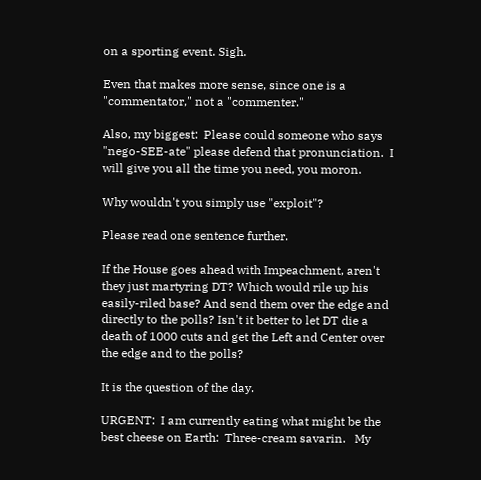on a sporting event. Sigh.

Even that makes more sense, since one is a "commentator," not a "commenter."

Also, my biggest:  Please could someone who says "nego-SEE-ate" please defend that pronunciation.  I will give you all the time you need, you moron.

Why wouldn't you simply use "exploit"?

Please read one sentence further.

If the House goes ahead with Impeachment, aren't they just martyring DT? Which would rile up his easily-riled base? And send them over the edge and directly to the polls? Isn't it better to let DT die a death of 1000 cuts and get the Left and Center over the edge and to the polls?

It is the question of the day.

URGENT:  I am currently eating what might be the best cheese on Earth:  Three-cream savarin.   My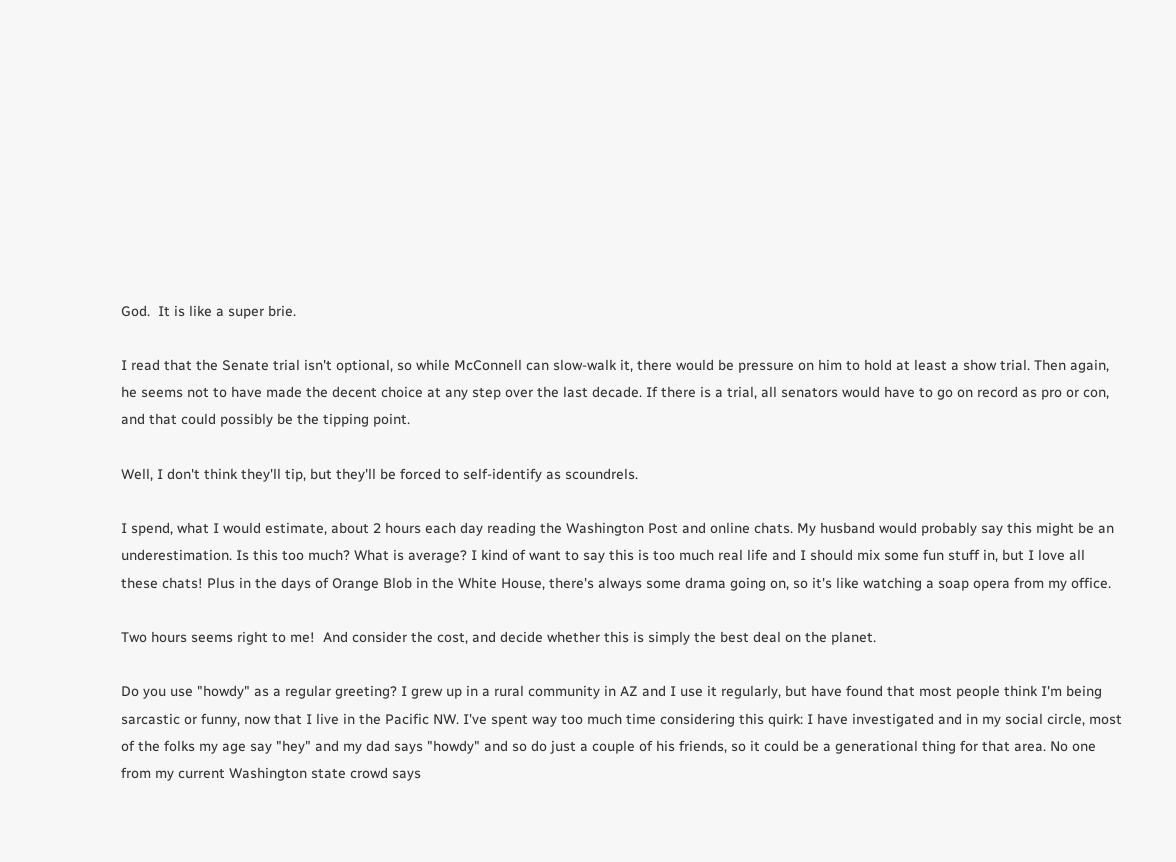God.  It is like a super brie.

I read that the Senate trial isn't optional, so while McConnell can slow-walk it, there would be pressure on him to hold at least a show trial. Then again, he seems not to have made the decent choice at any step over the last decade. If there is a trial, all senators would have to go on record as pro or con, and that could possibly be the tipping point.

Well, I don't think they'll tip, but they'll be forced to self-identify as scoundrels.

I spend, what I would estimate, about 2 hours each day reading the Washington Post and online chats. My husband would probably say this might be an underestimation. Is this too much? What is average? I kind of want to say this is too much real life and I should mix some fun stuff in, but I love all these chats! Plus in the days of Orange Blob in the White House, there's always some drama going on, so it's like watching a soap opera from my office.

Two hours seems right to me!  And consider the cost, and decide whether this is simply the best deal on the planet.

Do you use "howdy" as a regular greeting? I grew up in a rural community in AZ and I use it regularly, but have found that most people think I'm being sarcastic or funny, now that I live in the Pacific NW. I've spent way too much time considering this quirk: I have investigated and in my social circle, most of the folks my age say "hey" and my dad says "howdy" and so do just a couple of his friends, so it could be a generational thing for that area. No one from my current Washington state crowd says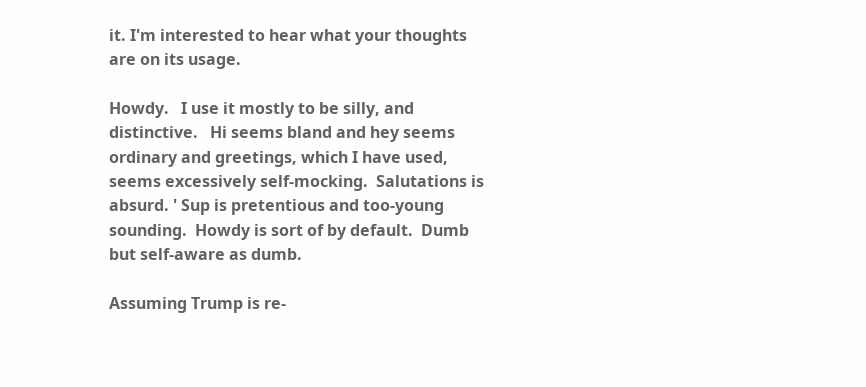it. I'm interested to hear what your thoughts are on its usage.

Howdy.   I use it mostly to be silly, and distinctive.   Hi seems bland and hey seems ordinary and greetings, which I have used, seems excessively self-mocking.  Salutations is absurd. ' Sup is pretentious and too-young sounding.  Howdy is sort of by default.  Dumb but self-aware as dumb.

Assuming Trump is re-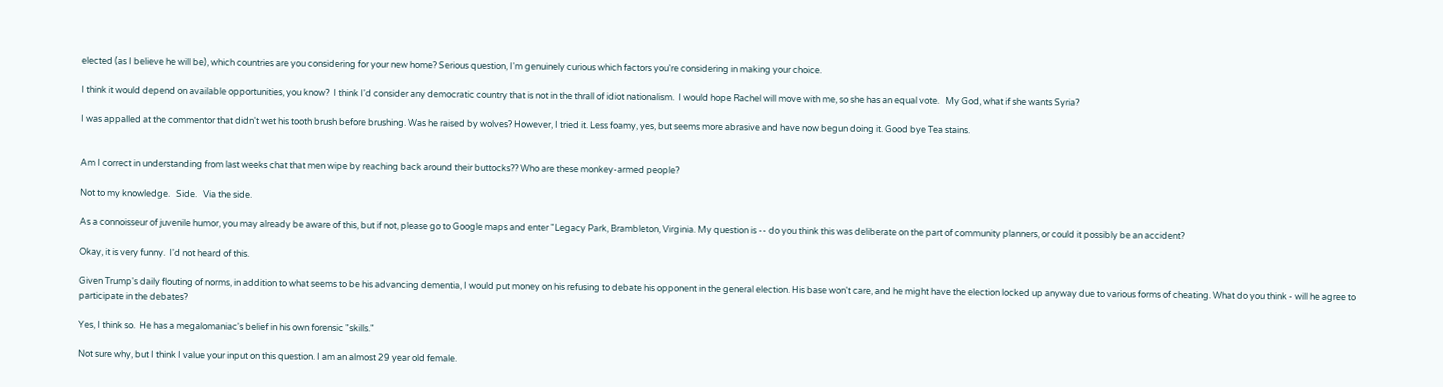elected (as I believe he will be), which countries are you considering for your new home? Serious question, I'm genuinely curious which factors you're considering in making your choice.

I think it would depend on available opportunities, you know?  I think I'd consider any democratic country that is not in the thrall of idiot nationalism.  I would hope Rachel will move with me, so she has an equal vote.   My God, what if she wants Syria?

I was appalled at the commentor that didn't wet his tooth brush before brushing. Was he raised by wolves? However, I tried it. Less foamy, yes, but seems more abrasive and have now begun doing it. Good bye Tea stains.


Am I correct in understanding from last weeks chat that men wipe by reaching back around their buttocks?? Who are these monkey-armed people?

Not to my knowledge.   Side.   Via the side.

As a connoisseur of juvenile humor, you may already be aware of this, but if not, please go to Google maps and enter "Legacy Park, Brambleton, Virginia. My question is -- do you think this was deliberate on the part of community planners, or could it possibly be an accident?

Okay, it is very funny.  I'd not heard of this.

Given Trump's daily flouting of norms, in addition to what seems to be his advancing dementia, I would put money on his refusing to debate his opponent in the general election. His base won't care, and he might have the election locked up anyway due to various forms of cheating. What do you think - will he agree to participate in the debates?

Yes, I think so.  He has a megalomaniac's belief in his own forensic "skills."

Not sure why, but I think I value your input on this question. I am an almost 29 year old female.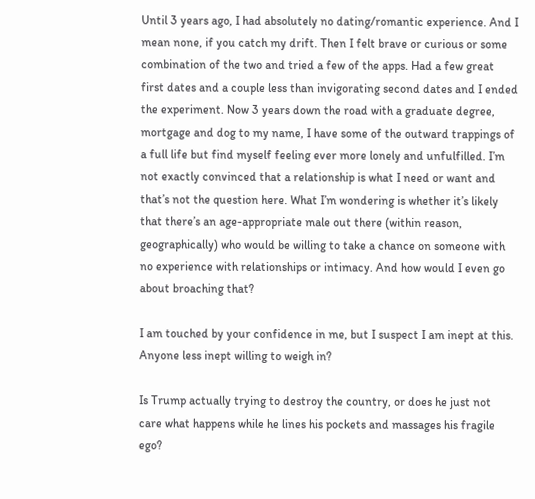Until 3 years ago, I had absolutely no dating/romantic experience. And I mean none, if you catch my drift. Then I felt brave or curious or some combination of the two and tried a few of the apps. Had a few great first dates and a couple less than invigorating second dates and I ended the experiment. Now 3 years down the road with a graduate degree, mortgage and dog to my name, I have some of the outward trappings of a full life but find myself feeling ever more lonely and unfulfilled. I’m not exactly convinced that a relationship is what I need or want and that’s not the question here. What I’m wondering is whether it’s likely that there’s an age-appropriate male out there (within reason, geographically) who would be willing to take a chance on someone with no experience with relationships or intimacy. And how would I even go about broaching that?

I am touched by your confidence in me, but I suspect I am inept at this.  Anyone less inept willing to weigh in?

Is Trump actually trying to destroy the country, or does he just not care what happens while he lines his pockets and massages his fragile ego?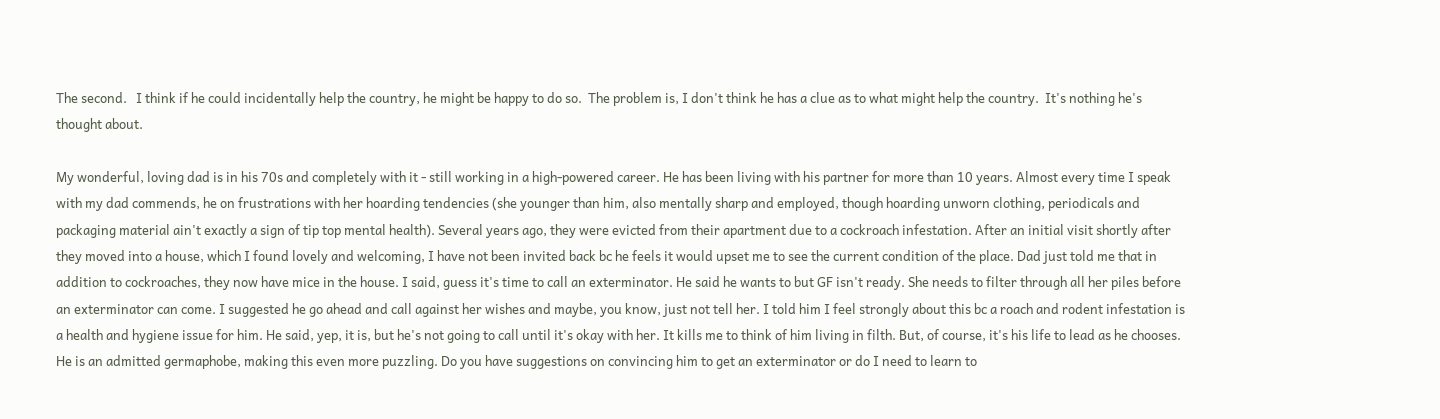The second.   I think if he could incidentally help the country, he might be happy to do so.  The problem is, I don't think he has a clue as to what might help the country.  It's nothing he's thought about.

My wonderful, loving dad is in his 70s and completely with it - still working in a high-powered career. He has been living with his partner for more than 10 years. Almost every time I speak with my dad commends, he on frustrations with her hoarding tendencies (she younger than him, also mentally sharp and employed, though hoarding unworn clothing, periodicals and packaging material ain't exactly a sign of tip top mental health). Several years ago, they were evicted from their apartment due to a cockroach infestation. After an initial visit shortly after they moved into a house, which I found lovely and welcoming, I have not been invited back bc he feels it would upset me to see the current condition of the place. Dad just told me that in addition to cockroaches, they now have mice in the house. I said, guess it's time to call an exterminator. He said he wants to but GF isn't ready. She needs to filter through all her piles before an exterminator can come. I suggested he go ahead and call against her wishes and maybe, you know, just not tell her. I told him I feel strongly about this bc a roach and rodent infestation is a health and hygiene issue for him. He said, yep, it is, but he's not going to call until it's okay with her. It kills me to think of him living in filth. But, of course, it's his life to lead as he chooses. He is an admitted germaphobe, making this even more puzzling. Do you have suggestions on convincing him to get an exterminator or do I need to learn to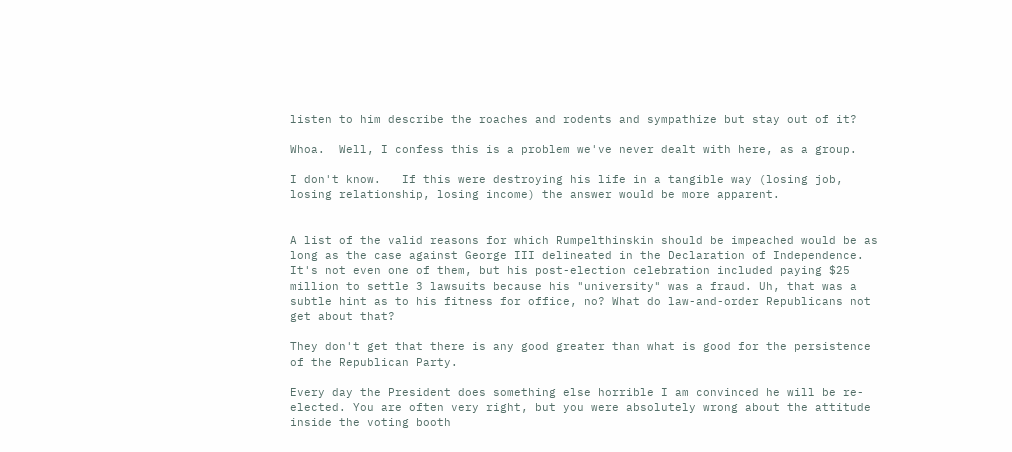listen to him describe the roaches and rodents and sympathize but stay out of it?

Whoa.  Well, I confess this is a problem we've never dealt with here, as a group.

I don't know.   If this were destroying his life in a tangible way (losing job, losing relationship, losing income) the answer would be more apparent.


A list of the valid reasons for which Rumpelthinskin should be impeached would be as long as the case against George III delineated in the Declaration of Independence. It's not even one of them, but his post-election celebration included paying $25 million to settle 3 lawsuits because his "university" was a fraud. Uh, that was a subtle hint as to his fitness for office, no? What do law-and-order Republicans not get about that?

They don't get that there is any good greater than what is good for the persistence of the Republican Party.

Every day the President does something else horrible I am convinced he will be re-elected. You are often very right, but you were absolutely wrong about the attitude inside the voting booth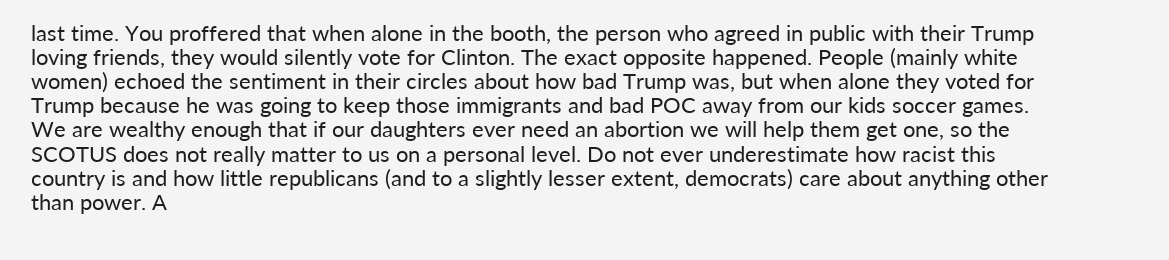last time. You proffered that when alone in the booth, the person who agreed in public with their Trump loving friends, they would silently vote for Clinton. The exact opposite happened. People (mainly white women) echoed the sentiment in their circles about how bad Trump was, but when alone they voted for Trump because he was going to keep those immigrants and bad POC away from our kids soccer games. We are wealthy enough that if our daughters ever need an abortion we will help them get one, so the SCOTUS does not really matter to us on a personal level. Do not ever underestimate how racist this country is and how little republicans (and to a slightly lesser extent, democrats) care about anything other than power. A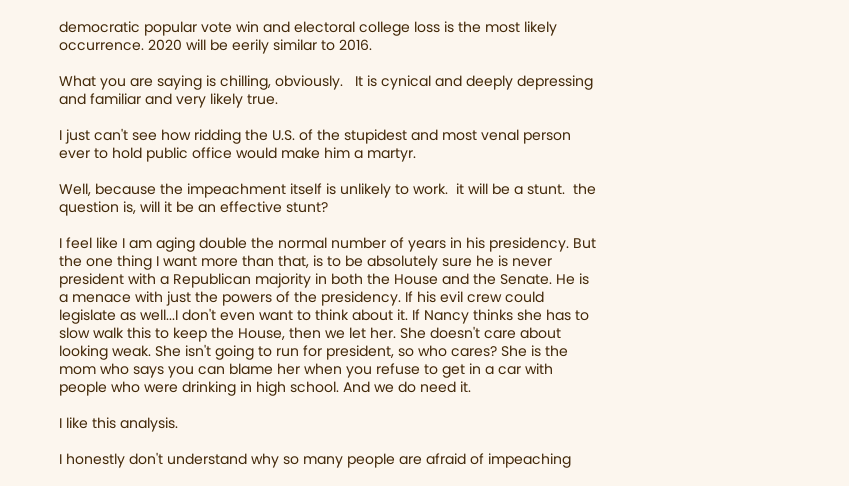democratic popular vote win and electoral college loss is the most likely occurrence. 2020 will be eerily similar to 2016.

What you are saying is chilling, obviously.   It is cynical and deeply depressing and familiar and very likely true.

I just can't see how ridding the U.S. of the stupidest and most venal person ever to hold public office would make him a martyr.

Well, because the impeachment itself is unlikely to work.  it will be a stunt.  the question is, will it be an effective stunt?

I feel like I am aging double the normal number of years in his presidency. But the one thing I want more than that, is to be absolutely sure he is never president with a Republican majority in both the House and the Senate. He is a menace with just the powers of the presidency. If his evil crew could legislate as well...I don't even want to think about it. If Nancy thinks she has to slow walk this to keep the House, then we let her. She doesn't care about looking weak. She isn't going to run for president, so who cares? She is the mom who says you can blame her when you refuse to get in a car with people who were drinking in high school. And we do need it.

I like this analysis.

I honestly don't understand why so many people are afraid of impeaching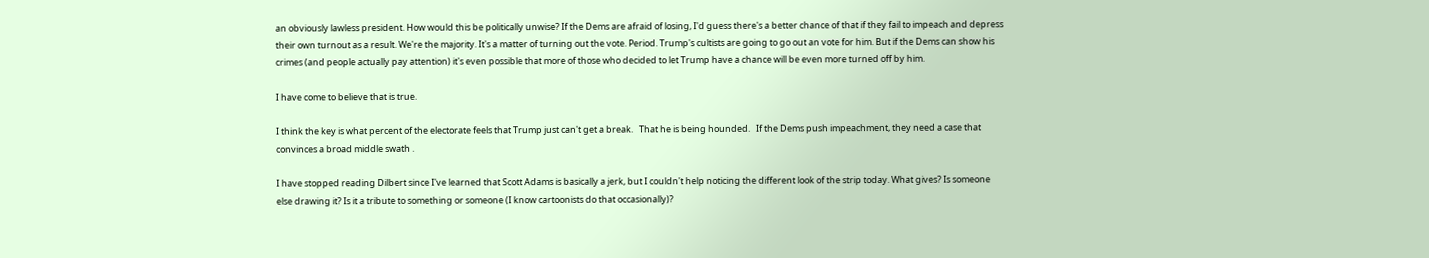an obviously lawless president. How would this be politically unwise? If the Dems are afraid of losing, I'd guess there's a better chance of that if they fail to impeach and depress their own turnout as a result. We're the majority. It's a matter of turning out the vote. Period. Trump's cultists are going to go out an vote for him. But if the Dems can show his crimes (and people actually pay attention) it's even possible that more of those who decided to let Trump have a chance will be even more turned off by him.

I have come to believe that is true.

I think the key is what percent of the electorate feels that Trump just can't get a break.   That he is being hounded.   If the Dems push impeachment, they need a case that convinces a broad middle swath .

I have stopped reading Dilbert since I've learned that Scott Adams is basically a jerk, but I couldn't help noticing the different look of the strip today. What gives? Is someone else drawing it? Is it a tribute to something or someone (I know cartoonists do that occasionally)?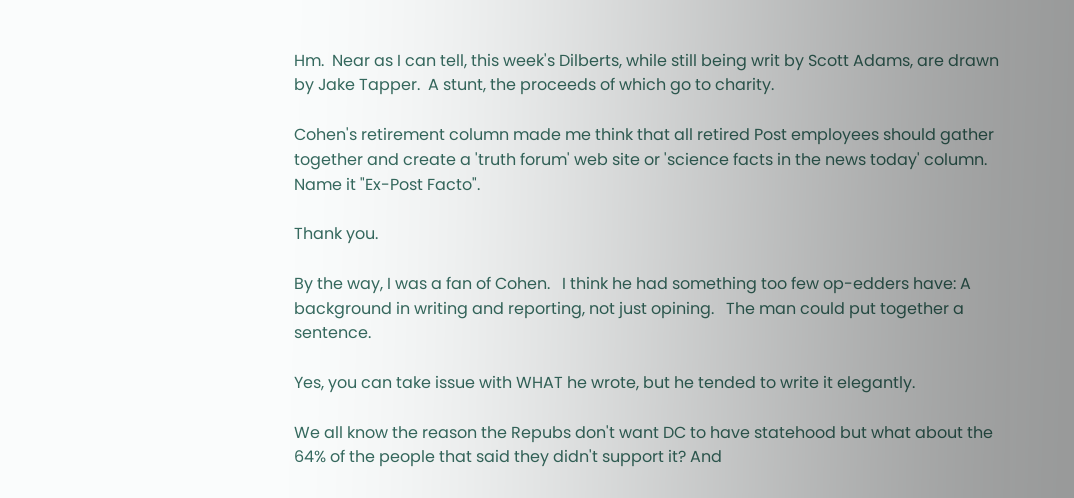Hm.  Near as I can tell, this week's Dilberts, while still being writ by Scott Adams, are drawn by Jake Tapper.  A stunt, the proceeds of which go to charity.

Cohen's retirement column made me think that all retired Post employees should gather together and create a 'truth forum' web site or 'science facts in the news today' column. Name it "Ex-Post Facto".

Thank you.

By the way, I was a fan of Cohen.   I think he had something too few op-edders have: A background in writing and reporting, not just opining.   The man could put together a sentence.

Yes, you can take issue with WHAT he wrote, but he tended to write it elegantly.

We all know the reason the Repubs don't want DC to have statehood but what about the 64% of the people that said they didn't support it? And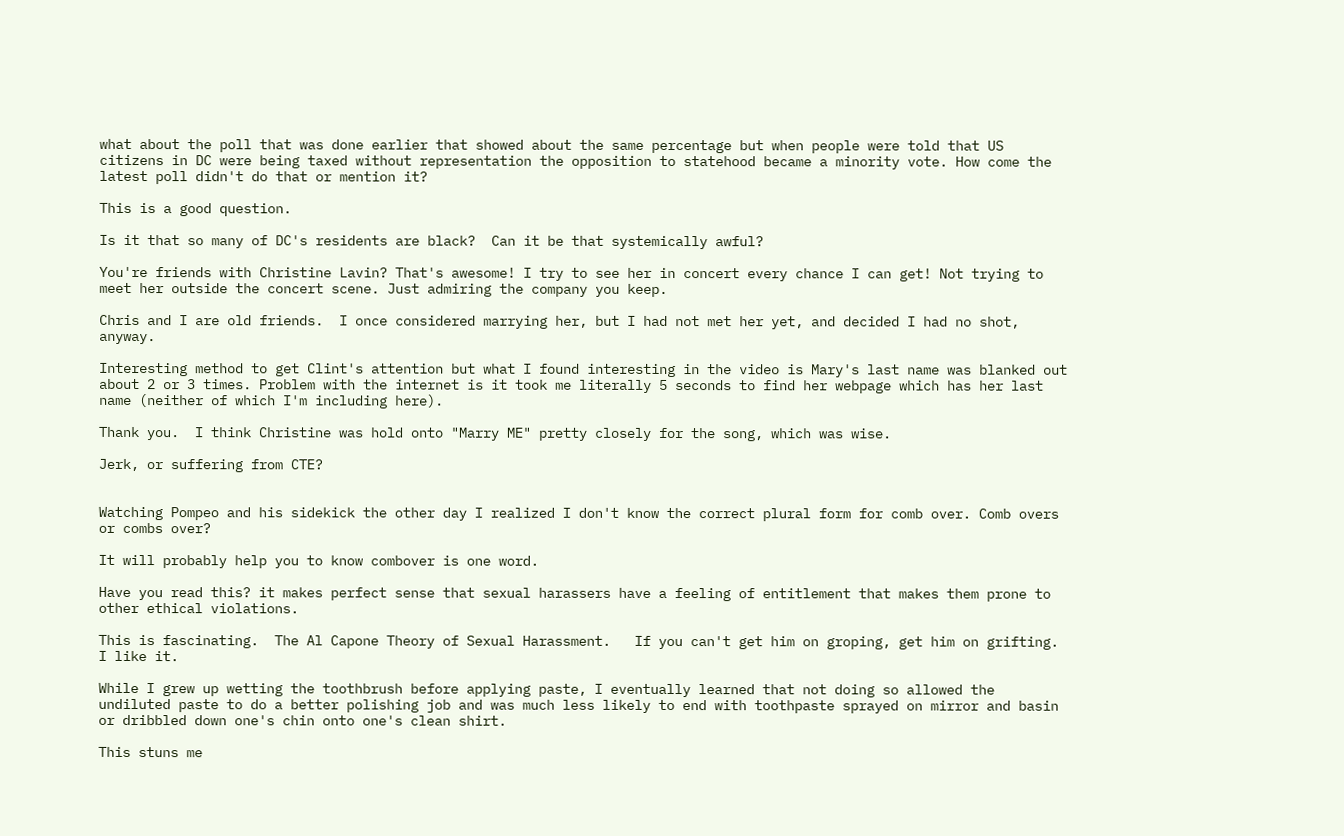what about the poll that was done earlier that showed about the same percentage but when people were told that US citizens in DC were being taxed without representation the opposition to statehood became a minority vote. How come the latest poll didn't do that or mention it?

This is a good question.

Is it that so many of DC's residents are black?  Can it be that systemically awful?

You're friends with Christine Lavin? That's awesome! I try to see her in concert every chance I can get! Not trying to meet her outside the concert scene. Just admiring the company you keep.

Chris and I are old friends.  I once considered marrying her, but I had not met her yet, and decided I had no shot, anyway.

Interesting method to get Clint's attention but what I found interesting in the video is Mary's last name was blanked out about 2 or 3 times. Problem with the internet is it took me literally 5 seconds to find her webpage which has her last name (neither of which I'm including here).

Thank you.  I think Christine was hold onto "Marry ME" pretty closely for the song, which was wise.

Jerk, or suffering from CTE?


Watching Pompeo and his sidekick the other day I realized I don't know the correct plural form for comb over. Comb overs or combs over?

It will probably help you to know combover is one word.

Have you read this? it makes perfect sense that sexual harassers have a feeling of entitlement that makes them prone to other ethical violations.

This is fascinating.  The Al Capone Theory of Sexual Harassment.   If you can't get him on groping, get him on grifting.  I like it.

While I grew up wetting the toothbrush before applying paste, I eventually learned that not doing so allowed the undiluted paste to do a better polishing job and was much less likely to end with toothpaste sprayed on mirror and basin or dribbled down one's chin onto one's clean shirt.

This stuns me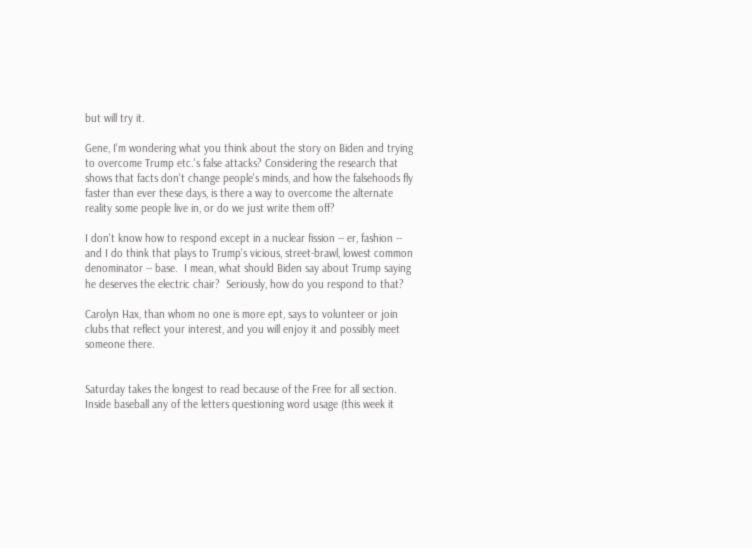but will try it.

Gene, I'm wondering what you think about the story on Biden and trying to overcome Trump etc.'s false attacks? Considering the research that shows that facts don't change people's minds, and how the falsehoods fly faster than ever these days, is there a way to overcome the alternate reality some people live in, or do we just write them off?

I don't know how to respond except in a nuclear fission -- er, fashion -- and I do think that plays to Trump's vicious, street-brawl, lowest common denominator -- base.  I mean, what should Biden say about Trump saying he deserves the electric chair?  Seriously, how do you respond to that?

Carolyn Hax, than whom no one is more ept, says to volunteer or join clubs that reflect your interest, and you will enjoy it and possibly meet someone there.


Saturday takes the longest to read because of the Free for all section. Inside baseball any of the letters questioning word usage (this week it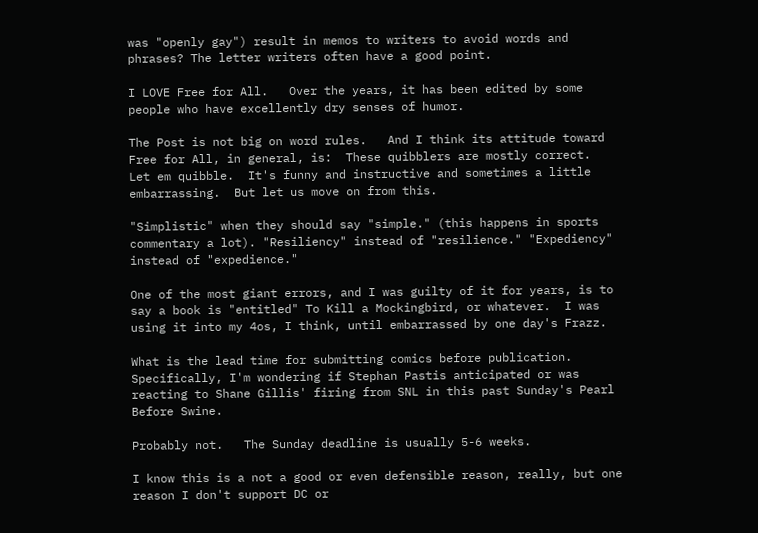was "openly gay") result in memos to writers to avoid words and phrases? The letter writers often have a good point.

I LOVE Free for All.   Over the years, it has been edited by some people who have excellently dry senses of humor.

The Post is not big on word rules.   And I think its attitude toward Free for All, in general, is:  These quibblers are mostly correct.  Let em quibble.  It's funny and instructive and sometimes a little embarrassing.  But let us move on from this.

"Simplistic" when they should say "simple." (this happens in sports commentary a lot). "Resiliency" instead of "resilience." "Expediency" instead of "expedience."

One of the most giant errors, and I was guilty of it for years, is to say a book is "entitled" To Kill a Mockingbird, or whatever.  I was using it into my 4os, I think, until embarrassed by one day's Frazz.

What is the lead time for submitting comics before publication. Specifically, I'm wondering if Stephan Pastis anticipated or was reacting to Shane Gillis' firing from SNL in this past Sunday's Pearl Before Swine.

Probably not.   The Sunday deadline is usually 5-6 weeks.

I know this is a not a good or even defensible reason, really, but one reason I don't support DC or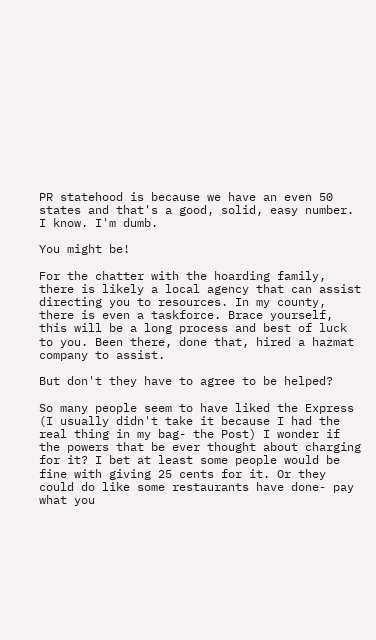PR statehood is because we have an even 50 states and that's a good, solid, easy number. I know. I'm dumb.

You might be!

For the chatter with the hoarding family, there is likely a local agency that can assist directing you to resources. In my county, there is even a taskforce. Brace yourself, this will be a long process and best of luck to you. Been there, done that, hired a hazmat company to assist.

But don't they have to agree to be helped?

So many people seem to have liked the Express (I usually didn't take it because I had the real thing in my bag- the Post) I wonder if the powers that be ever thought about charging for it? I bet at least some people would be fine with giving 25 cents for it. Or they could do like some restaurants have done- pay what you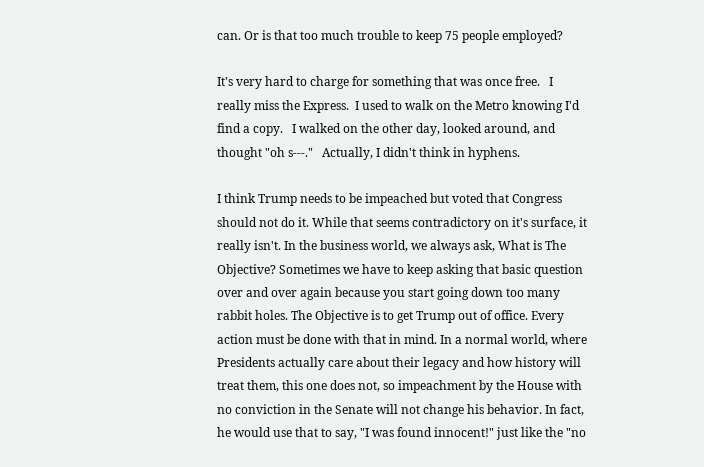can. Or is that too much trouble to keep 75 people employed?

It's very hard to charge for something that was once free.   I really miss the Express.  I used to walk on the Metro knowing I'd find a copy.   I walked on the other day, looked around, and thought "oh s---."   Actually, I didn't think in hyphens.

I think Trump needs to be impeached but voted that Congress should not do it. While that seems contradictory on it's surface, it really isn't. In the business world, we always ask, What is The Objective? Sometimes we have to keep asking that basic question over and over again because you start going down too many rabbit holes. The Objective is to get Trump out of office. Every action must be done with that in mind. In a normal world, where Presidents actually care about their legacy and how history will treat them, this one does not, so impeachment by the House with no conviction in the Senate will not change his behavior. In fact, he would use that to say, "I was found innocent!" just like the "no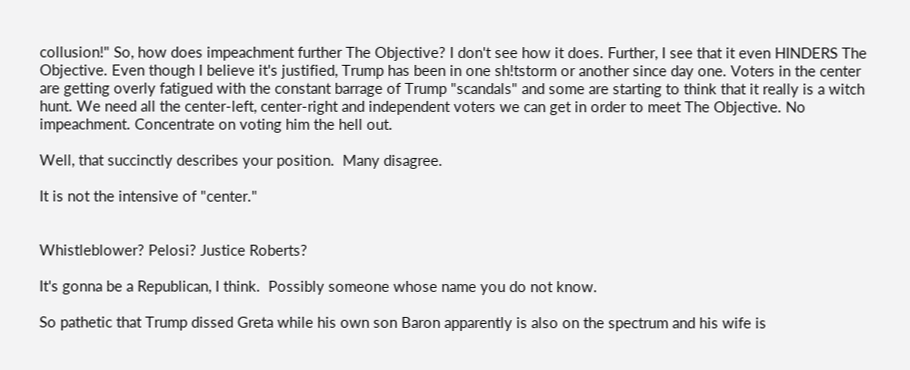collusion!" So, how does impeachment further The Objective? I don't see how it does. Further, I see that it even HINDERS The Objective. Even though I believe it's justified, Trump has been in one sh!tstorm or another since day one. Voters in the center are getting overly fatigued with the constant barrage of Trump "scandals" and some are starting to think that it really is a witch hunt. We need all the center-left, center-right and independent voters we can get in order to meet The Objective. No impeachment. Concentrate on voting him the hell out.

Well, that succinctly describes your position.  Many disagree.

It is not the intensive of "center."


Whistleblower? Pelosi? Justice Roberts?

It's gonna be a Republican, I think.  Possibly someone whose name you do not know.

So pathetic that Trump dissed Greta while his own son Baron apparently is also on the spectrum and his wife is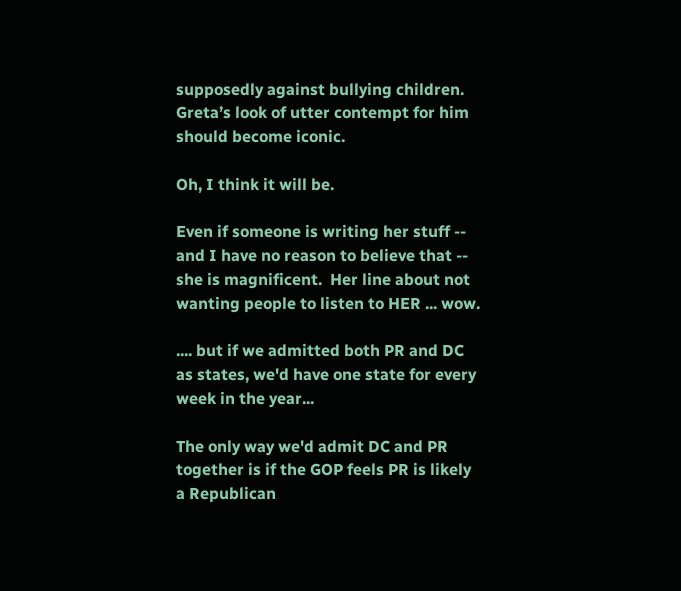supposedly against bullying children. Greta’s look of utter contempt for him should become iconic.

Oh, I think it will be.

Even if someone is writing her stuff -- and I have no reason to believe that -- she is magnificent.  Her line about not wanting people to listen to HER ... wow.

.... but if we admitted both PR and DC as states, we'd have one state for every week in the year...

The only way we'd admit DC and PR together is if the GOP feels PR is likely a Republican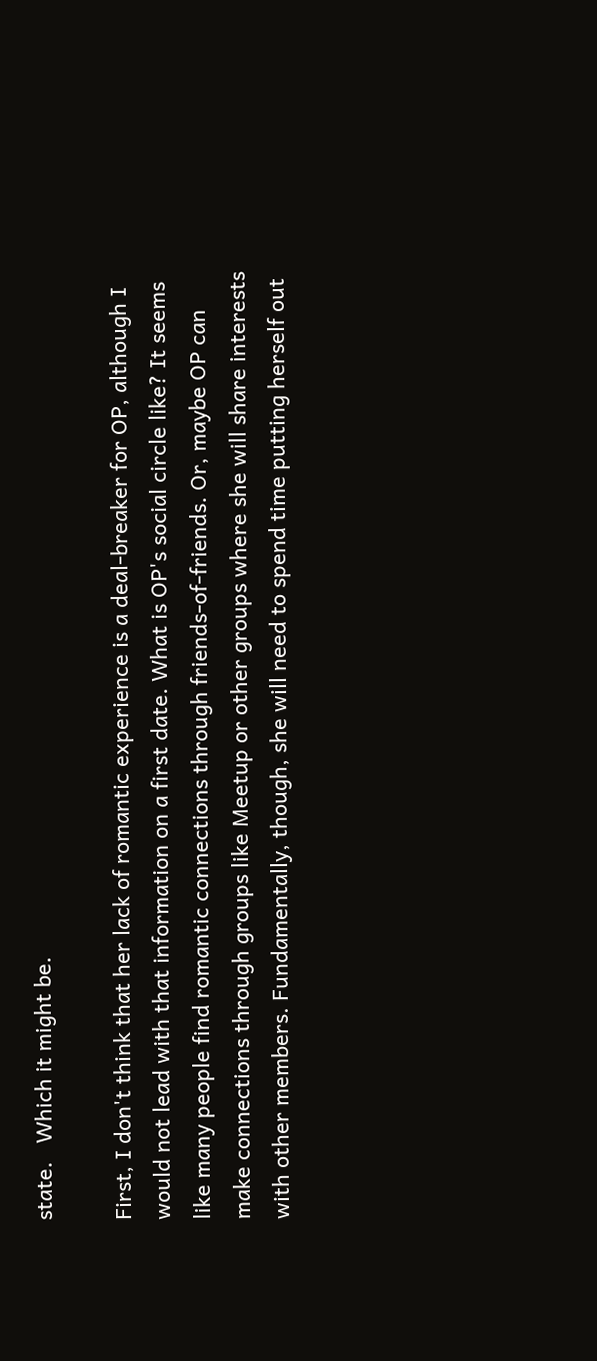state.   Which it might be.

First, I don't think that her lack of romantic experience is a deal-breaker for OP, although I would not lead with that information on a first date. What is OP's social circle like? It seems like many people find romantic connections through friends-of-friends. Or, maybe OP can make connections through groups like Meetup or other groups where she will share interests with other members. Fundamentally, though, she will need to spend time putting herself out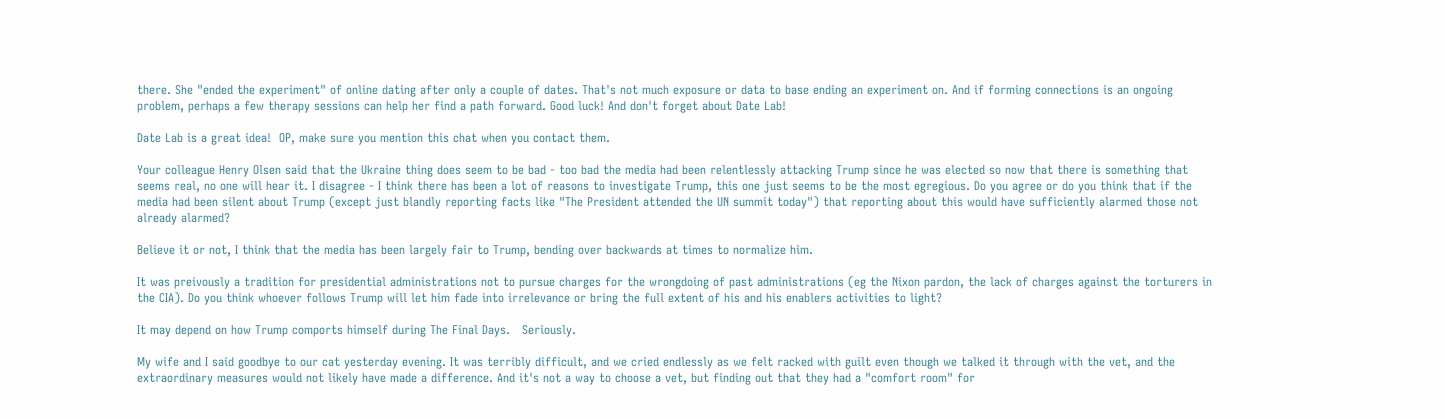there. She "ended the experiment" of online dating after only a couple of dates. That's not much exposure or data to base ending an experiment on. And if forming connections is an ongoing problem, perhaps a few therapy sessions can help her find a path forward. Good luck! And don't forget about Date Lab!

Date Lab is a great idea!  OP, make sure you mention this chat when you contact them.

Your colleague Henry Olsen said that the Ukraine thing does seem to be bad - too bad the media had been relentlessly attacking Trump since he was elected so now that there is something that seems real, no one will hear it. I disagree - I think there has been a lot of reasons to investigate Trump, this one just seems to be the most egregious. Do you agree or do you think that if the media had been silent about Trump (except just blandly reporting facts like "The President attended the UN summit today") that reporting about this would have sufficiently alarmed those not already alarmed?

Believe it or not, I think that the media has been largely fair to Trump, bending over backwards at times to normalize him.

It was preivously a tradition for presidential administrations not to pursue charges for the wrongdoing of past administrations (eg the Nixon pardon, the lack of charges against the torturers in the CIA). Do you think whoever follows Trump will let him fade into irrelevance or bring the full extent of his and his enablers activities to light?

It may depend on how Trump comports himself during The Final Days.   Seriously.

My wife and I said goodbye to our cat yesterday evening. It was terribly difficult, and we cried endlessly as we felt racked with guilt even though we talked it through with the vet, and the extraordinary measures would not likely have made a difference. And it's not a way to choose a vet, but finding out that they had a "comfort room" for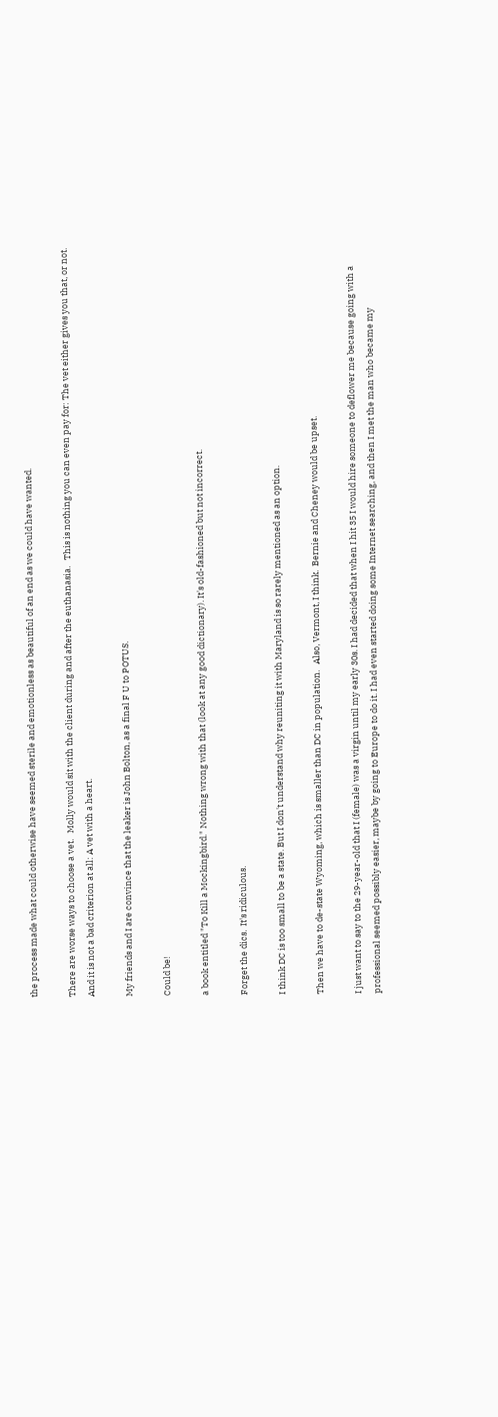the process made what could otherwise have seemed sterile and emotionless as beautiful of an end as we could have wanted.

There are worse ways to choose a vet.   Molly would sit with the client during and after the euthanasia.   This is nothing you can even pay for: The vet either gives you that, or not.   And it is not a bad criterion at all: A vet with a heart.

My friends and I are convince that the leaker is John Bolton, as a final F U to POTUS.

Could be!

a book entitled "To Kill a Mockingbird." Nothing wrong with that (look at any good dictionary). It's old-fashioned but not incorrect.

Forget the dics.  It's ridiculous.

I think DC is too small to be a state. But I don't understand why reuniting it with Maryland is so rarely mentioned as an option.

Then we have to de-state Wyoming, which is smaller than DC in population.   Also, Vermont, I think.  Bernie and Cheney would be upset.

I just want to say to the 29-year-old that I (female) was a virgin until my early 30s. I had decided that when I hit 35 I would hire someone to deflower me because going with a professional seemed possibly easier, maybe by going to Europe to do it. I had even started doing some Internet searching, and then I met the man who became my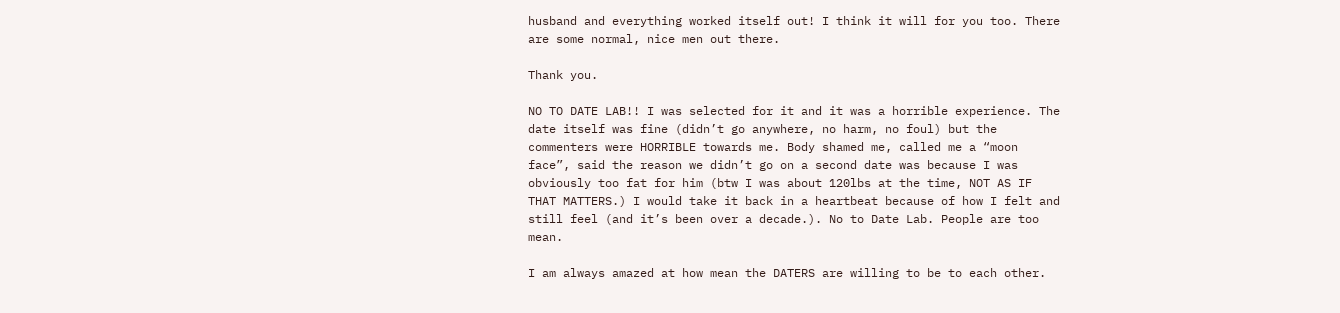husband and everything worked itself out! I think it will for you too. There are some normal, nice men out there.

Thank you.

NO TO DATE LAB!! I was selected for it and it was a horrible experience. The date itself was fine (didn’t go anywhere, no harm, no foul) but the commenters were HORRIBLE towards me. Body shamed me, called me a “moon face”, said the reason we didn’t go on a second date was because I was obviously too fat for him (btw I was about 120lbs at the time, NOT AS IF THAT MATTERS.) I would take it back in a heartbeat because of how I felt and still feel (and it’s been over a decade.). No to Date Lab. People are too mean.

I am always amazed at how mean the DATERS are willing to be to each other.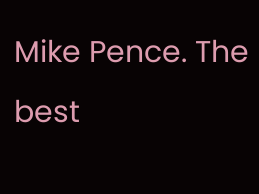Mike Pence. The best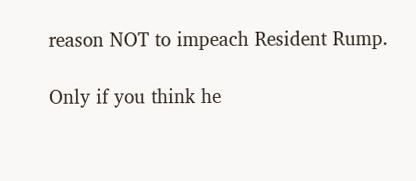reason NOT to impeach Resident Rump.

Only if you think he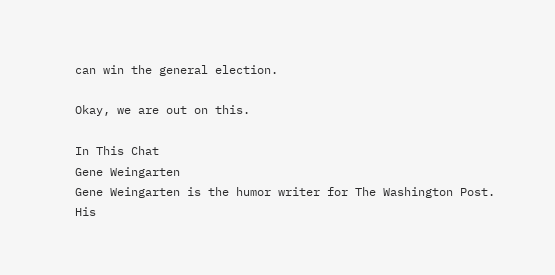can win the general election.

Okay, we are out on this.

In This Chat
Gene Weingarten
Gene Weingarten is the humor writer for The Washington Post. His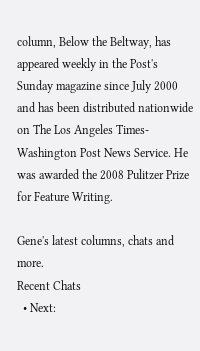column, Below the Beltway, has appeared weekly in the Post's Sunday magazine since July 2000 and has been distributed nationwide on The Los Angeles Times-Washington Post News Service. He was awarded the 2008 Pulitzer Prize for Feature Writing.

Gene's latest columns, chats and more.
Recent Chats
  • Next: